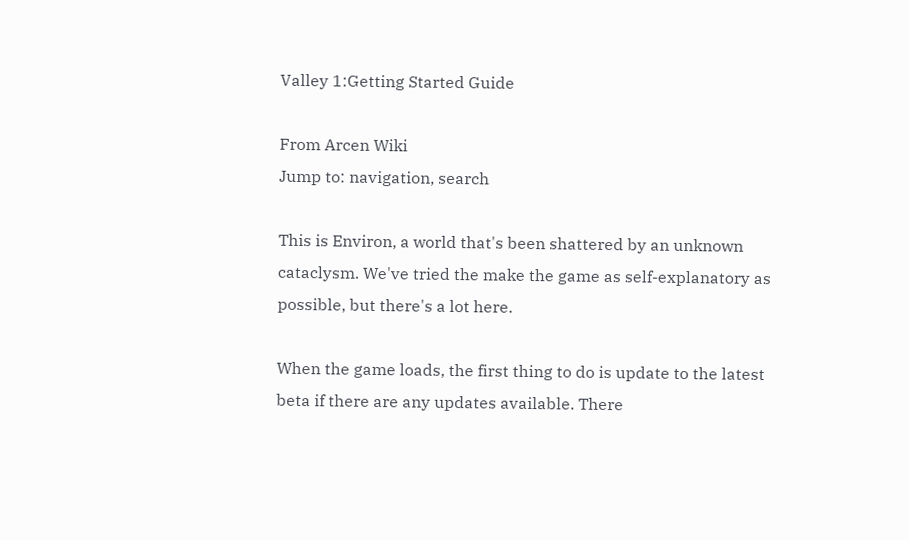Valley 1:Getting Started Guide

From Arcen Wiki
Jump to: navigation, search

This is Environ, a world that's been shattered by an unknown cataclysm. We've tried the make the game as self-explanatory as possible, but there's a lot here.

When the game loads, the first thing to do is update to the latest beta if there are any updates available. There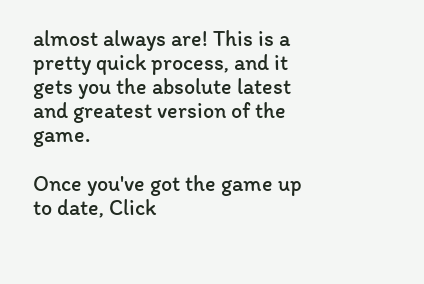almost always are! This is a pretty quick process, and it gets you the absolute latest and greatest version of the game.

Once you've got the game up to date, Click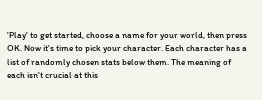'Play' to get started, choose a name for your world, then press OK. Now it's time to pick your character. Each character has a list of randomly chosen stats below them. The meaning of each isn't crucial at this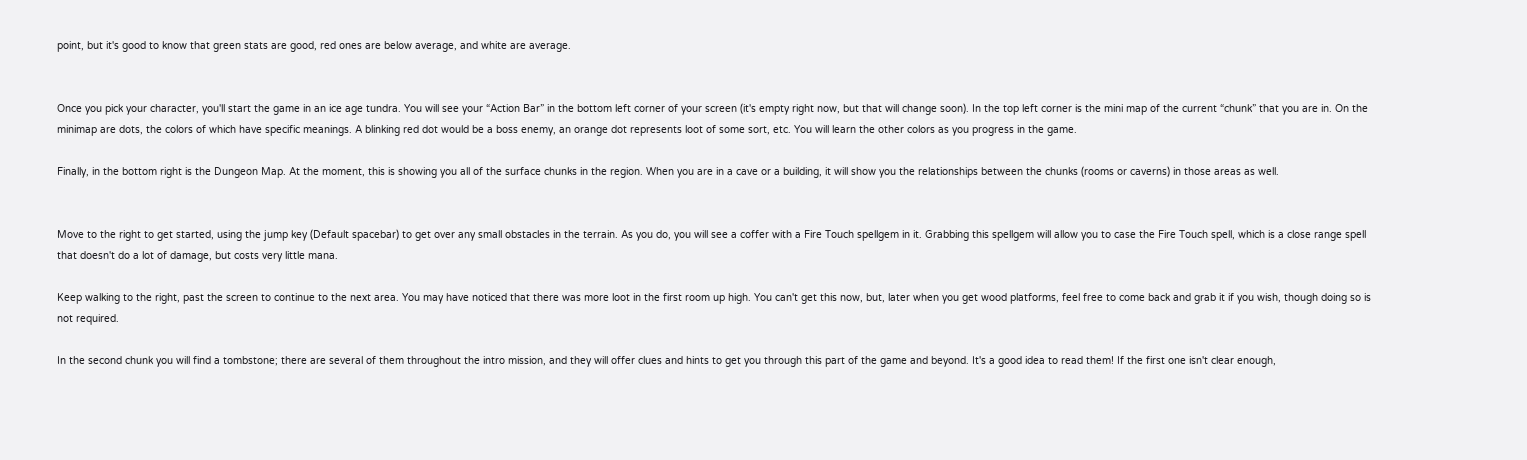point, but it's good to know that green stats are good, red ones are below average, and white are average.


Once you pick your character, you'll start the game in an ice age tundra. You will see your “Action Bar” in the bottom left corner of your screen (it's empty right now, but that will change soon). In the top left corner is the mini map of the current “chunk” that you are in. On the minimap are dots, the colors of which have specific meanings. A blinking red dot would be a boss enemy, an orange dot represents loot of some sort, etc. You will learn the other colors as you progress in the game.

Finally, in the bottom right is the Dungeon Map. At the moment, this is showing you all of the surface chunks in the region. When you are in a cave or a building, it will show you the relationships between the chunks (rooms or caverns) in those areas as well.


Move to the right to get started, using the jump key (Default spacebar) to get over any small obstacles in the terrain. As you do, you will see a coffer with a Fire Touch spellgem in it. Grabbing this spellgem will allow you to case the Fire Touch spell, which is a close range spell that doesn't do a lot of damage, but costs very little mana.

Keep walking to the right, past the screen to continue to the next area. You may have noticed that there was more loot in the first room up high. You can't get this now, but, later when you get wood platforms, feel free to come back and grab it if you wish, though doing so is not required.

In the second chunk you will find a tombstone; there are several of them throughout the intro mission, and they will offer clues and hints to get you through this part of the game and beyond. It's a good idea to read them! If the first one isn't clear enough,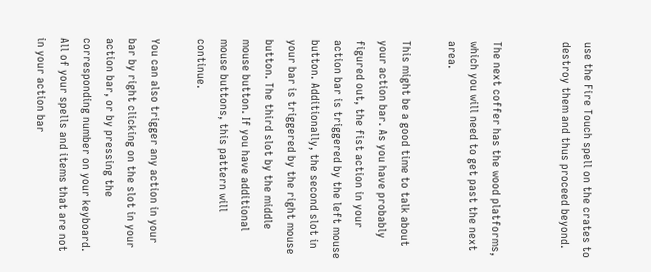use the Fire Touch spell on the crates to destroy them and thus proceed beyond.


The next coffer has the wood platforms, which you will need to get past the next area.

This might be a good time to talk about your action bar. As you have probably figured out, the fist action in your action bar is triggered by the left mouse button. Additionally, the second slot in your bar is triggered by the right mouse button. The third slot by the middle mouse button. If you have additional mouse buttons, this pattern will continue.

You can also trigger any action in your bar by right clicking on the slot in your action bar, or by pressing the corresponding number on your keyboard. All of your spells and items that are not in your action bar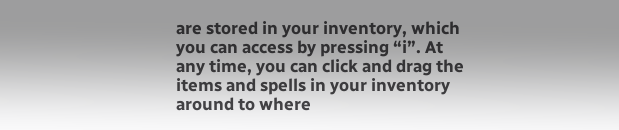are stored in your inventory, which you can access by pressing “i”. At any time, you can click and drag the items and spells in your inventory around to where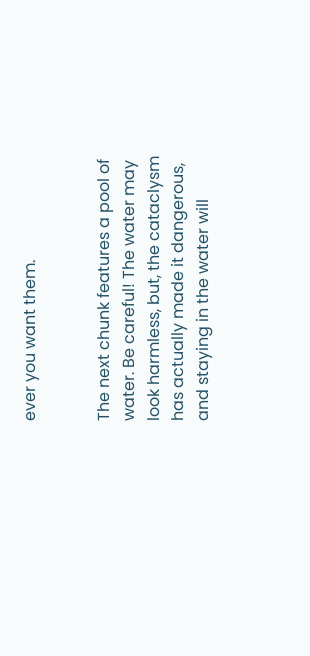ever you want them.


The next chunk features a pool of water. Be careful! The water may look harmless, but, the cataclysm has actually made it dangerous, and staying in the water will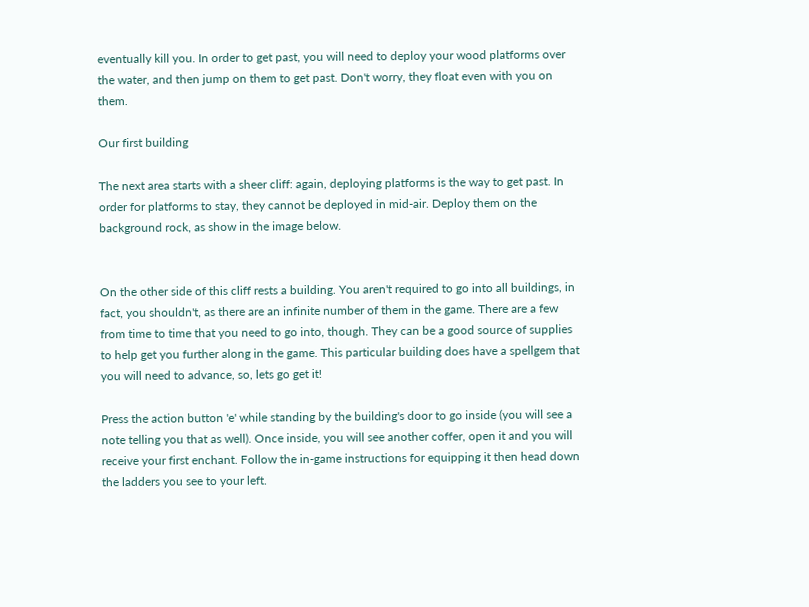eventually kill you. In order to get past, you will need to deploy your wood platforms over the water, and then jump on them to get past. Don't worry, they float even with you on them.

Our first building

The next area starts with a sheer cliff: again, deploying platforms is the way to get past. In order for platforms to stay, they cannot be deployed in mid-air. Deploy them on the background rock, as show in the image below.


On the other side of this cliff rests a building. You aren't required to go into all buildings, in fact, you shouldn't, as there are an infinite number of them in the game. There are a few from time to time that you need to go into, though. They can be a good source of supplies to help get you further along in the game. This particular building does have a spellgem that you will need to advance, so, lets go get it!

Press the action button 'e' while standing by the building's door to go inside (you will see a note telling you that as well). Once inside, you will see another coffer, open it and you will receive your first enchant. Follow the in-game instructions for equipping it then head down the ladders you see to your left.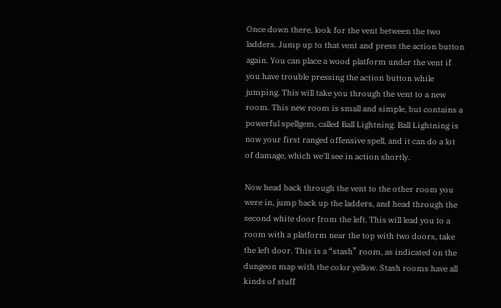Once down there, look for the vent between the two ladders. Jump up to that vent and press the action button again. You can place a wood platform under the vent if you have trouble pressing the action button while jumping. This will take you through the vent to a new room. This new room is small and simple, but contains a powerful spellgem, called Ball Lightning. Ball Lightning is now your first ranged offensive spell, and it can do a lot of damage, which we'll see in action shortly.

Now head back through the vent to the other room you were in, jump back up the ladders, and head through the second white door from the left. This will lead you to a room with a platform near the top with two doors, take the left door. This is a “stash” room, as indicated on the dungeon map with the color yellow. Stash rooms have all kinds of stuff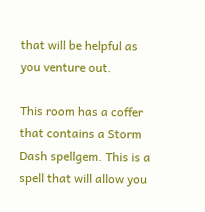that will be helpful as you venture out.

This room has a coffer that contains a Storm Dash spellgem. This is a spell that will allow you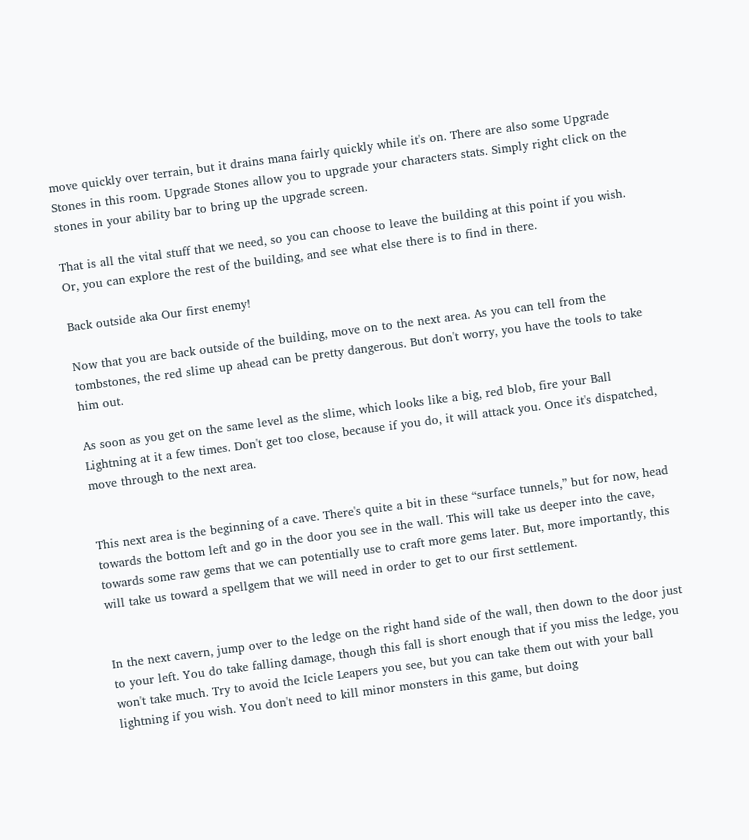move quickly over terrain, but it drains mana fairly quickly while it's on. There are also some Upgrade Stones in this room. Upgrade Stones allow you to upgrade your characters stats. Simply right click on the stones in your ability bar to bring up the upgrade screen.

That is all the vital stuff that we need, so you can choose to leave the building at this point if you wish. Or, you can explore the rest of the building, and see what else there is to find in there.

Back outside aka Our first enemy!

Now that you are back outside of the building, move on to the next area. As you can tell from the tombstones, the red slime up ahead can be pretty dangerous. But don't worry, you have the tools to take him out.

As soon as you get on the same level as the slime, which looks like a big, red blob, fire your Ball Lightning at it a few times. Don't get too close, because if you do, it will attack you. Once it's dispatched, move through to the next area.


This next area is the beginning of a cave. There's quite a bit in these “surface tunnels,” but for now, head towards the bottom left and go in the door you see in the wall. This will take us deeper into the cave, towards some raw gems that we can potentially use to craft more gems later. But, more importantly, this will take us toward a spellgem that we will need in order to get to our first settlement.


In the next cavern, jump over to the ledge on the right hand side of the wall, then down to the door just to your left. You do take falling damage, though this fall is short enough that if you miss the ledge, you won't take much. Try to avoid the Icicle Leapers you see, but you can take them out with your ball lightning if you wish. You don't need to kill minor monsters in this game, but doing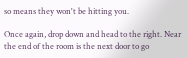so means they won't be hitting you.

Once again, drop down and head to the right. Near the end of the room is the next door to go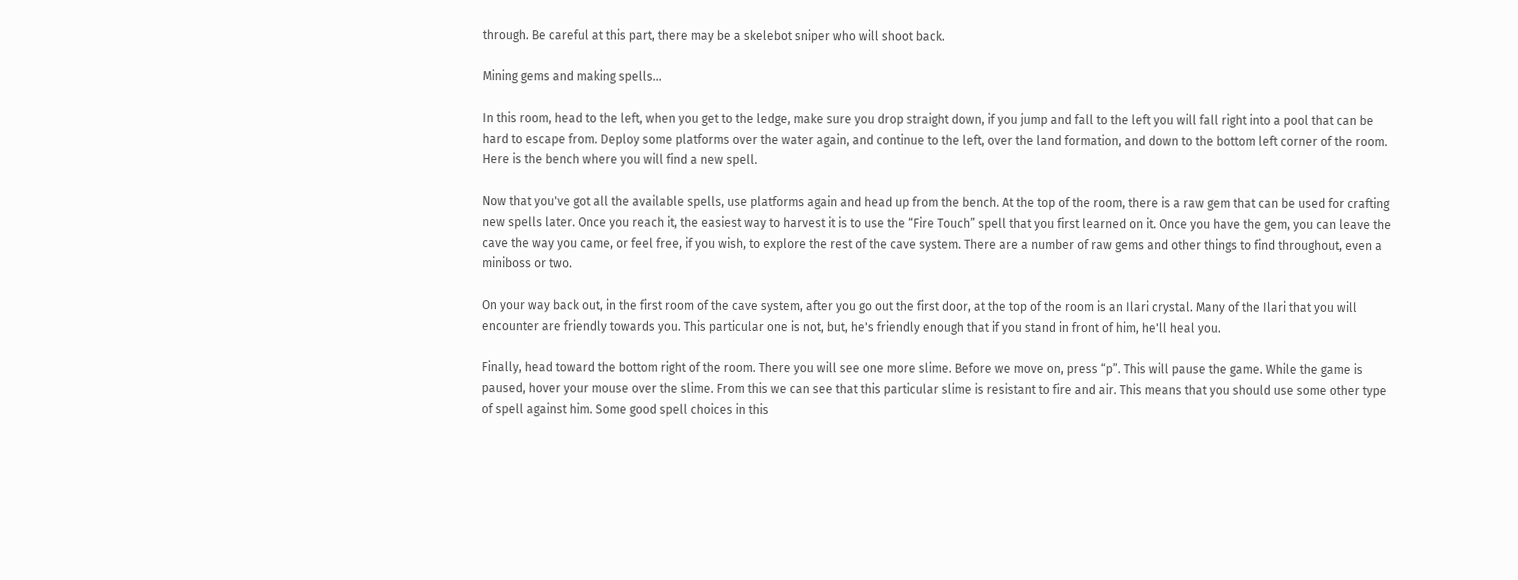through. Be careful at this part, there may be a skelebot sniper who will shoot back.

Mining gems and making spells...

In this room, head to the left, when you get to the ledge, make sure you drop straight down, if you jump and fall to the left you will fall right into a pool that can be hard to escape from. Deploy some platforms over the water again, and continue to the left, over the land formation, and down to the bottom left corner of the room. Here is the bench where you will find a new spell.

Now that you've got all the available spells, use platforms again and head up from the bench. At the top of the room, there is a raw gem that can be used for crafting new spells later. Once you reach it, the easiest way to harvest it is to use the “Fire Touch” spell that you first learned on it. Once you have the gem, you can leave the cave the way you came, or feel free, if you wish, to explore the rest of the cave system. There are a number of raw gems and other things to find throughout, even a miniboss or two.

On your way back out, in the first room of the cave system, after you go out the first door, at the top of the room is an Ilari crystal. Many of the Ilari that you will encounter are friendly towards you. This particular one is not, but, he's friendly enough that if you stand in front of him, he'll heal you.

Finally, head toward the bottom right of the room. There you will see one more slime. Before we move on, press “p”. This will pause the game. While the game is paused, hover your mouse over the slime. From this we can see that this particular slime is resistant to fire and air. This means that you should use some other type of spell against him. Some good spell choices in this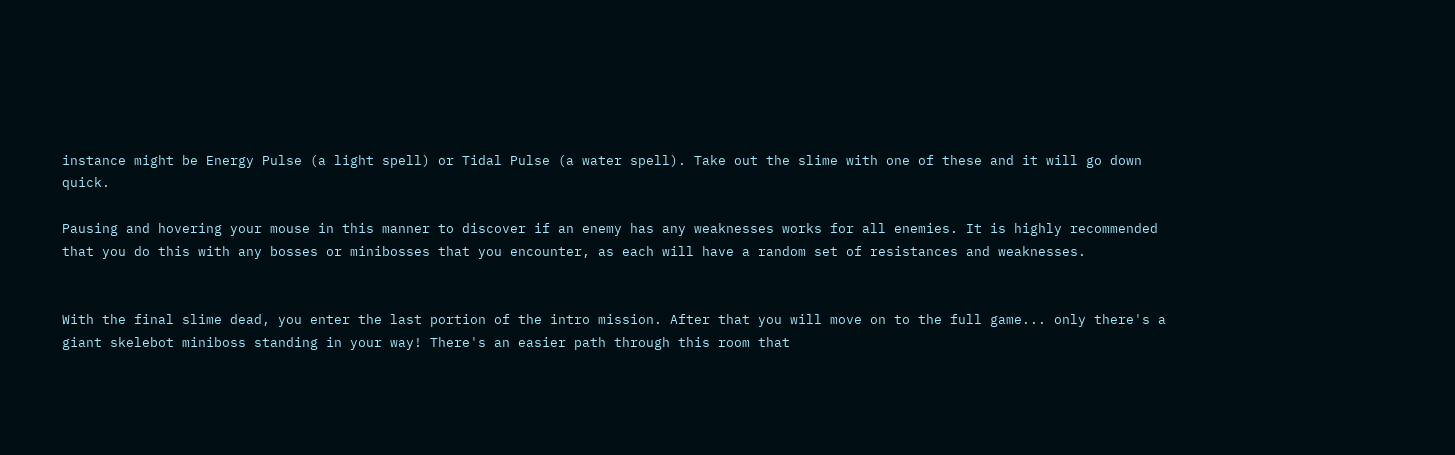instance might be Energy Pulse (a light spell) or Tidal Pulse (a water spell). Take out the slime with one of these and it will go down quick.

Pausing and hovering your mouse in this manner to discover if an enemy has any weaknesses works for all enemies. It is highly recommended that you do this with any bosses or minibosses that you encounter, as each will have a random set of resistances and weaknesses.


With the final slime dead, you enter the last portion of the intro mission. After that you will move on to the full game... only there's a giant skelebot miniboss standing in your way! There's an easier path through this room that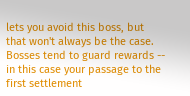lets you avoid this boss, but that won't always be the case. Bosses tend to guard rewards -- in this case your passage to the first settlement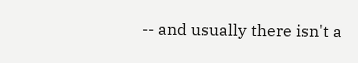-- and usually there isn't a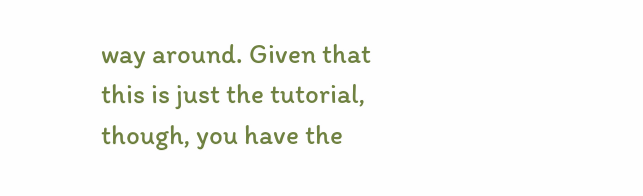way around. Given that this is just the tutorial, though, you have the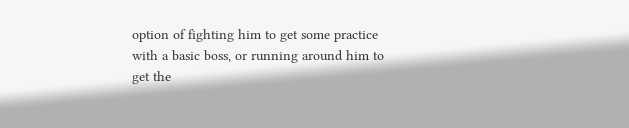option of fighting him to get some practice with a basic boss, or running around him to get the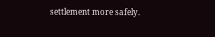settlement more safely.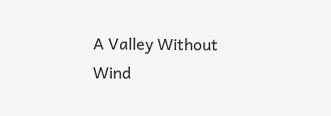A Valley Without Wind